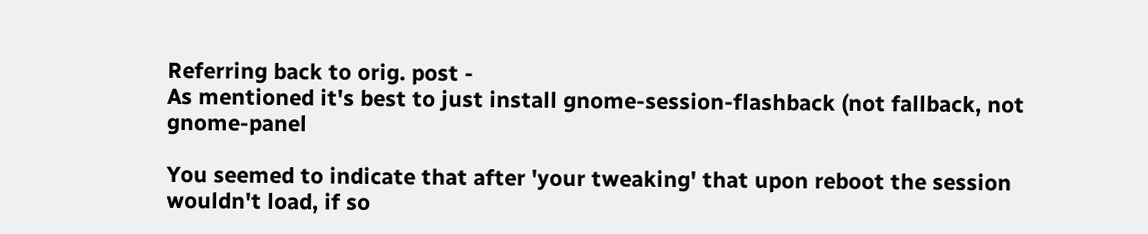Referring back to orig. post -
As mentioned it's best to just install gnome-session-flashback (not fallback, not gnome-panel

You seemed to indicate that after 'your tweaking' that upon reboot the session wouldn't load, if so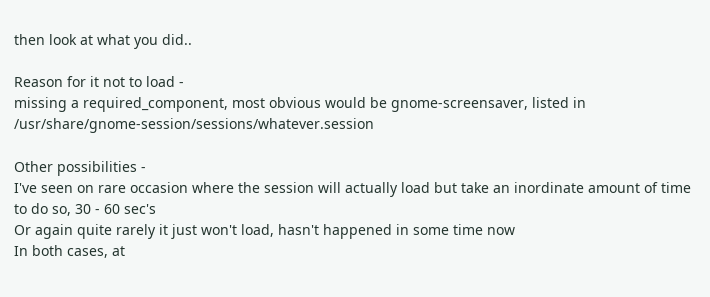then look at what you did..

Reason for it not to load -
missing a required_component, most obvious would be gnome-screensaver, listed in /usr/share/gnome-session/sessions/whatever.session

Other possibilities -
I've seen on rare occasion where the session will actually load but take an inordinate amount of time to do so, 30 - 60 sec's
Or again quite rarely it just won't load, hasn't happened in some time now
In both cases, at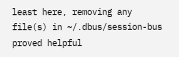least here, removing any file(s) in ~/.dbus/session-bus proved helpful